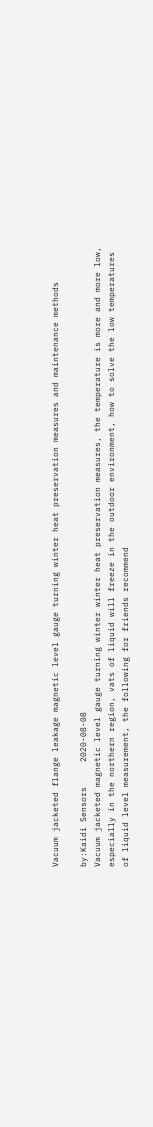Vacuum jacketed flange leakage magnetic level gauge turning winter heat preservation measures and maintenance methods

by:Kaidi Sensors     2020-08-08
Vacuum jacketed magnetic level gauge turning winter winter heat preservation measures, the temperature is more and more low, especially in the northern region, vats of liquid will freeze in the outdoor environment, how to solve the low temperatures of liquid level measurement, the following for friends recommend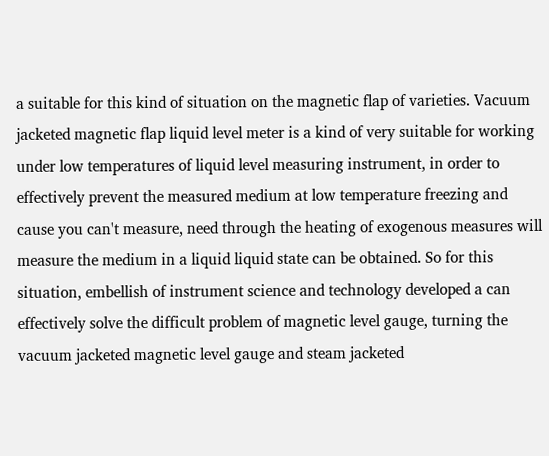a suitable for this kind of situation on the magnetic flap of varieties. Vacuum jacketed magnetic flap liquid level meter is a kind of very suitable for working under low temperatures of liquid level measuring instrument, in order to effectively prevent the measured medium at low temperature freezing and cause you can't measure, need through the heating of exogenous measures will measure the medium in a liquid liquid state can be obtained. So for this situation, embellish of instrument science and technology developed a can effectively solve the difficult problem of magnetic level gauge, turning the vacuum jacketed magnetic level gauge and steam jacketed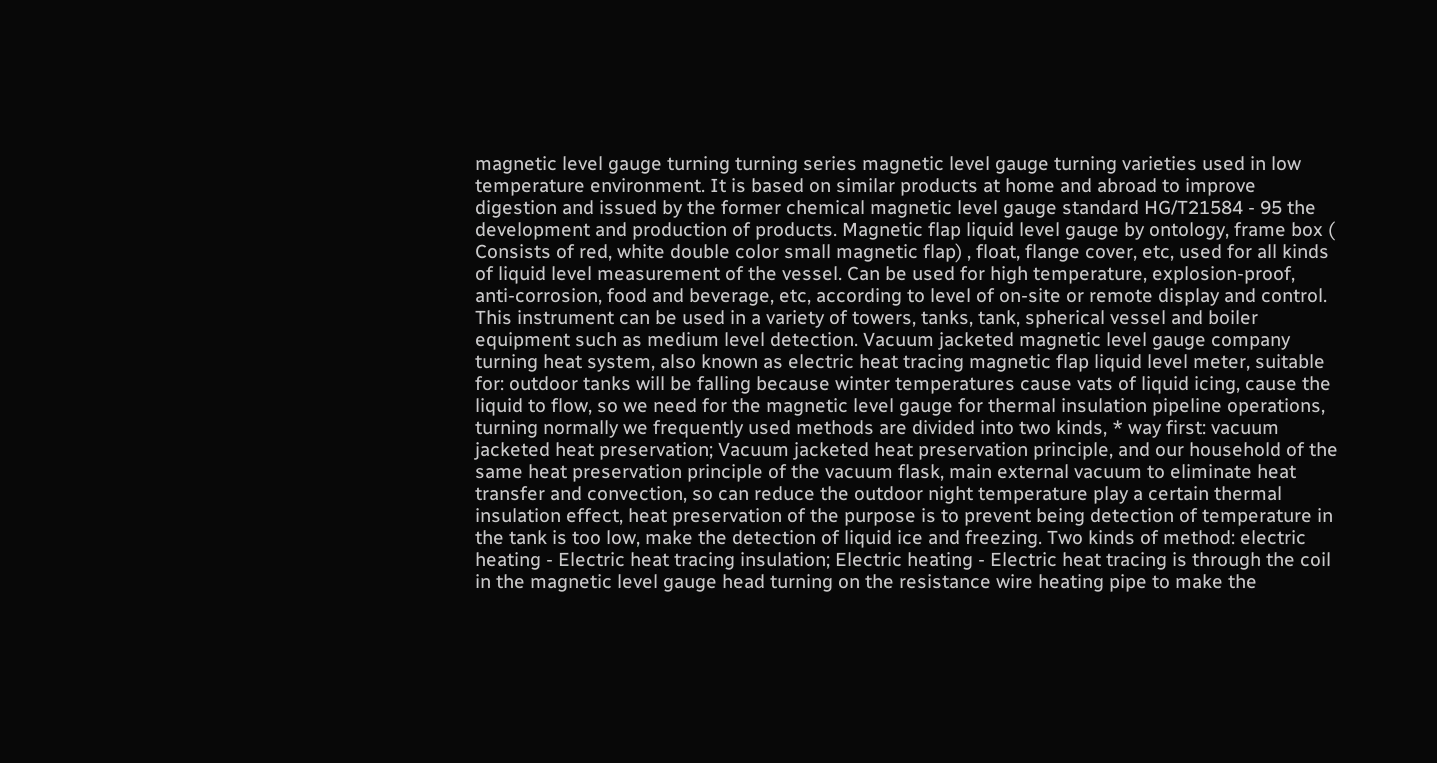magnetic level gauge turning turning series magnetic level gauge turning varieties used in low temperature environment. It is based on similar products at home and abroad to improve digestion and issued by the former chemical magnetic level gauge standard HG/T21584 - 95 the development and production of products. Magnetic flap liquid level gauge by ontology, frame box ( Consists of red, white double color small magnetic flap) , float, flange cover, etc, used for all kinds of liquid level measurement of the vessel. Can be used for high temperature, explosion-proof, anti-corrosion, food and beverage, etc, according to level of on-site or remote display and control. This instrument can be used in a variety of towers, tanks, tank, spherical vessel and boiler equipment such as medium level detection. Vacuum jacketed magnetic level gauge company turning heat system, also known as electric heat tracing magnetic flap liquid level meter, suitable for: outdoor tanks will be falling because winter temperatures cause vats of liquid icing, cause the liquid to flow, so we need for the magnetic level gauge for thermal insulation pipeline operations, turning normally we frequently used methods are divided into two kinds, * way first: vacuum jacketed heat preservation; Vacuum jacketed heat preservation principle, and our household of the same heat preservation principle of the vacuum flask, main external vacuum to eliminate heat transfer and convection, so can reduce the outdoor night temperature play a certain thermal insulation effect, heat preservation of the purpose is to prevent being detection of temperature in the tank is too low, make the detection of liquid ice and freezing. Two kinds of method: electric heating - Electric heat tracing insulation; Electric heating - Electric heat tracing is through the coil in the magnetic level gauge head turning on the resistance wire heating pipe to make the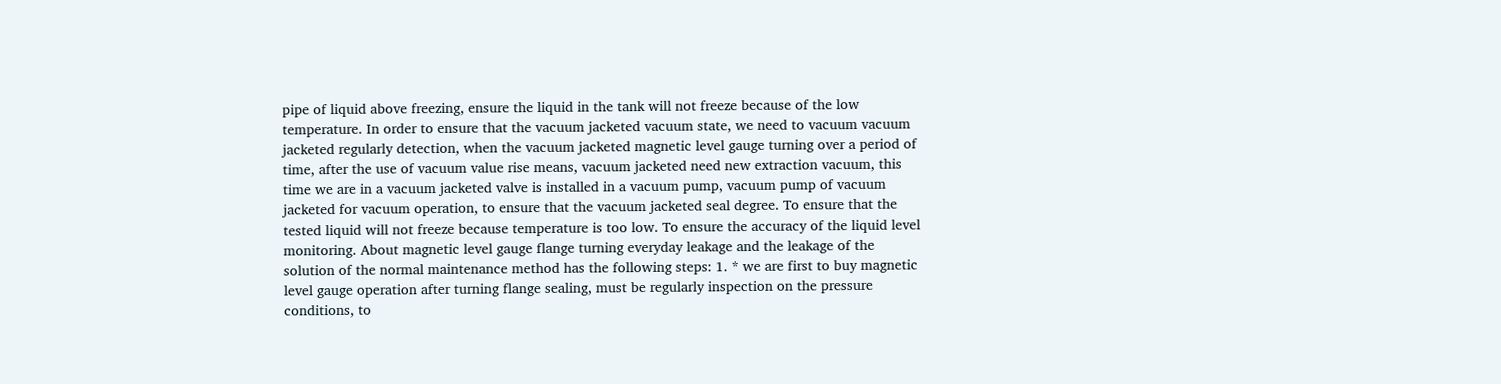pipe of liquid above freezing, ensure the liquid in the tank will not freeze because of the low temperature. In order to ensure that the vacuum jacketed vacuum state, we need to vacuum vacuum jacketed regularly detection, when the vacuum jacketed magnetic level gauge turning over a period of time, after the use of vacuum value rise means, vacuum jacketed need new extraction vacuum, this time we are in a vacuum jacketed valve is installed in a vacuum pump, vacuum pump of vacuum jacketed for vacuum operation, to ensure that the vacuum jacketed seal degree. To ensure that the tested liquid will not freeze because temperature is too low. To ensure the accuracy of the liquid level monitoring. About magnetic level gauge flange turning everyday leakage and the leakage of the solution of the normal maintenance method has the following steps: 1. * we are first to buy magnetic level gauge operation after turning flange sealing, must be regularly inspection on the pressure conditions, to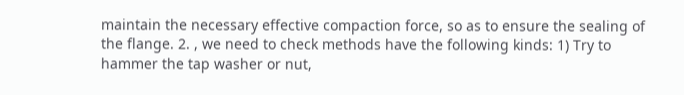maintain the necessary effective compaction force, so as to ensure the sealing of the flange. 2. , we need to check methods have the following kinds: 1) Try to hammer the tap washer or nut,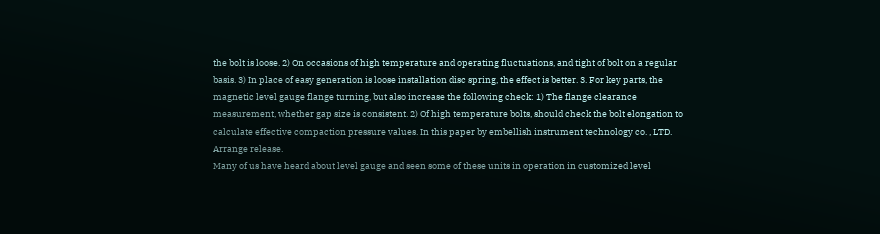the bolt is loose. 2) On occasions of high temperature and operating fluctuations, and tight of bolt on a regular basis. 3) In place of easy generation is loose installation disc spring, the effect is better. 3. For key parts, the magnetic level gauge flange turning, but also increase the following check: 1) The flange clearance measurement, whether gap size is consistent. 2) Of high temperature bolts, should check the bolt elongation to calculate effective compaction pressure values. In this paper by embellish instrument technology co. , LTD. Arrange release.
Many of us have heard about level gauge and seen some of these units in operation in customized level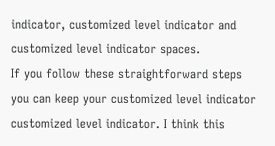indicator, customized level indicator and customized level indicator spaces.
If you follow these straightforward steps you can keep your customized level indicator customized level indicator. I think this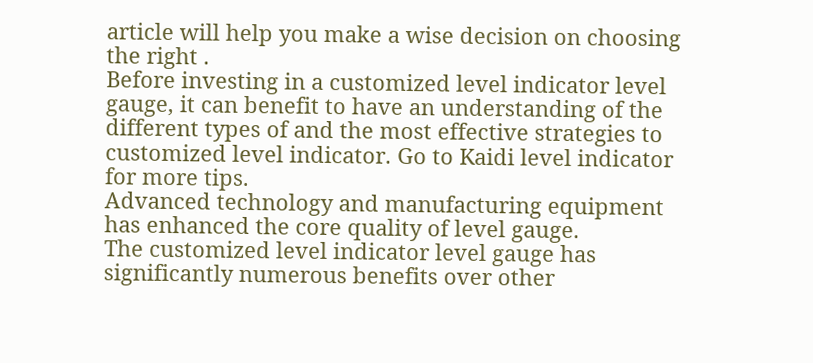article will help you make a wise decision on choosing the right .
Before investing in a customized level indicator level gauge, it can benefit to have an understanding of the different types of and the most effective strategies to customized level indicator. Go to Kaidi level indicator for more tips.
Advanced technology and manufacturing equipment has enhanced the core quality of level gauge.
The customized level indicator level gauge has significantly numerous benefits over other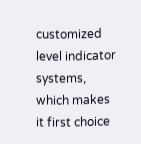customized level indicator systems, which makes it first choice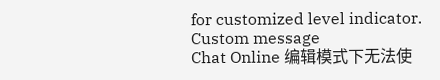for customized level indicator.
Custom message
Chat Online 编辑模式下无法使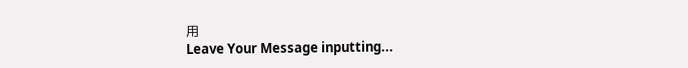用
Leave Your Message inputting...